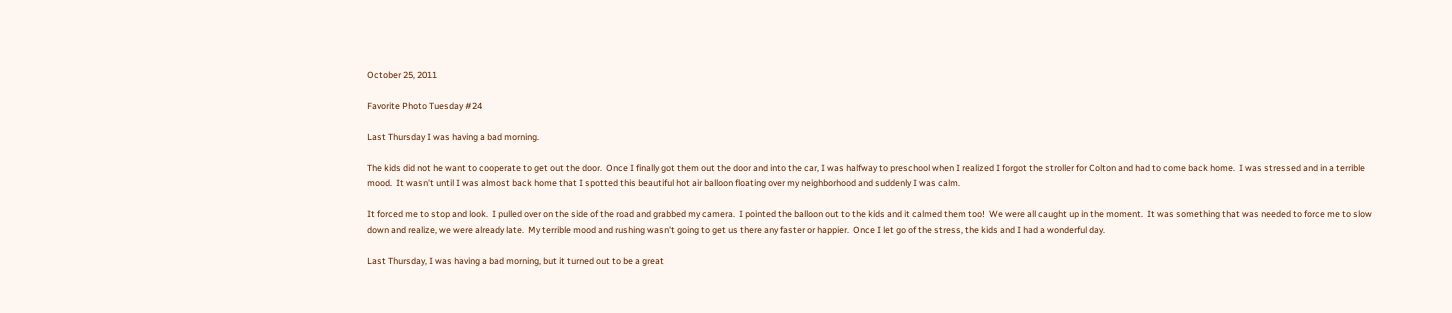October 25, 2011

Favorite Photo Tuesday #24

Last Thursday I was having a bad morning.

The kids did not he want to cooperate to get out the door.  Once I finally got them out the door and into the car, I was halfway to preschool when I realized I forgot the stroller for Colton and had to come back home.  I was stressed and in a terrible mood.  It wasn't until I was almost back home that I spotted this beautiful hot air balloon floating over my neighborhood and suddenly I was calm.

It forced me to stop and look.  I pulled over on the side of the road and grabbed my camera.  I pointed the balloon out to the kids and it calmed them too!  We were all caught up in the moment.  It was something that was needed to force me to slow down and realize, we were already late.  My terrible mood and rushing wasn't going to get us there any faster or happier.  Once I let go of the stress, the kids and I had a wonderful day.

Last Thursday, I was having a bad morning, but it turned out to be a great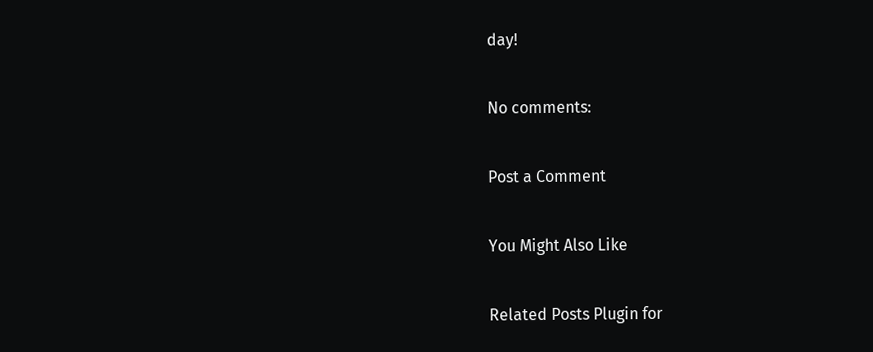day!

No comments:

Post a Comment

You Might Also Like

Related Posts Plugin for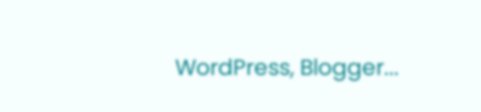WordPress, Blogger...